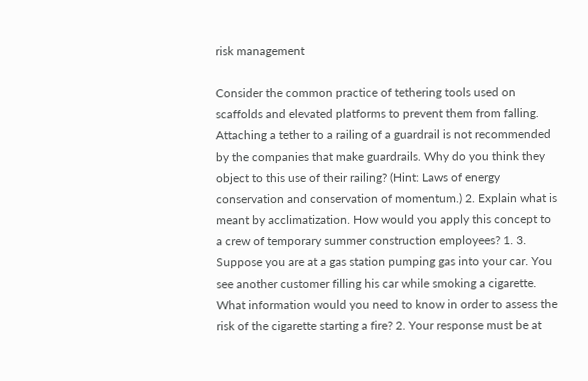risk management

Consider the common practice of tethering tools used on scaffolds and elevated platforms to prevent them from falling. Attaching a tether to a railing of a guardrail is not recommended by the companies that make guardrails. Why do you think they object to this use of their railing? (Hint: Laws of energy conservation and conservation of momentum.) 2. Explain what is meant by acclimatization. How would you apply this concept to a crew of temporary summer construction employees? 1. 3. Suppose you are at a gas station pumping gas into your car. You see another customer filling his car while smoking a cigarette. What information would you need to know in order to assess the risk of the cigarette starting a fire? 2. Your response must be at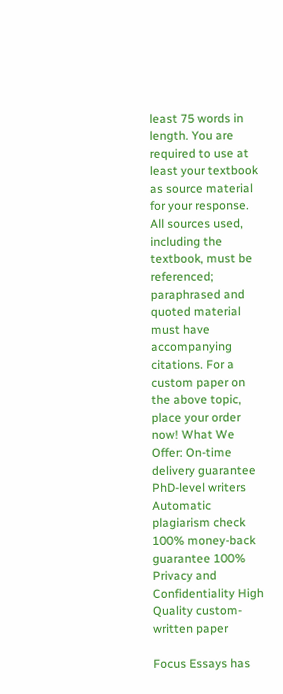least 75 words in length. You are required to use at least your textbook as source material for your response. All sources used, including the textbook, must be referenced; paraphrased and quoted material must have accompanying citations. For a custom paper on the above topic, place your order now! What We Offer: On-time delivery guarantee PhD-level writers Automatic plagiarism check 100% money-back guarantee 100% Privacy and Confidentiality High Quality custom-written paper

Focus Essays has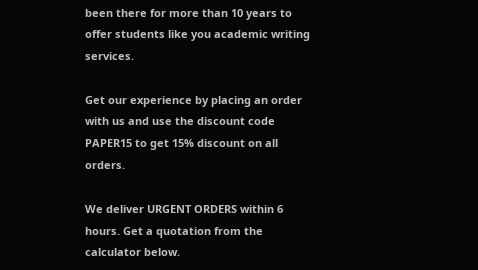been there for more than 10 years to offer students like you academic writing services.

Get our experience by placing an order with us and use the discount code PAPER15 to get 15% discount on all orders.

We deliver URGENT ORDERS within 6 hours. Get a quotation from the calculator below.